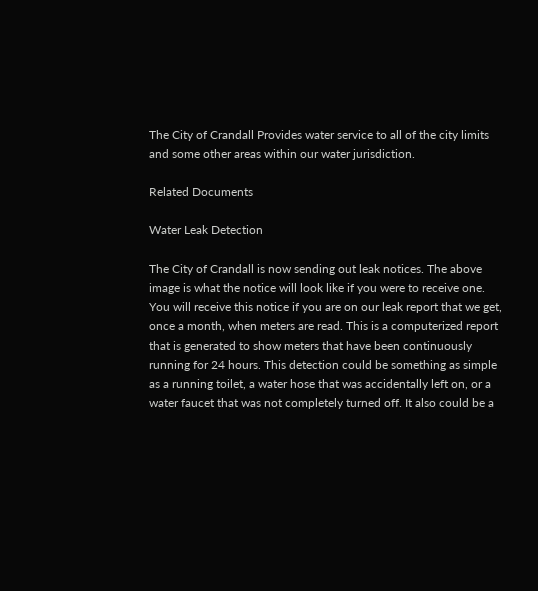The City of Crandall Provides water service to all of the city limits and some other areas within our water jurisdiction.

Related Documents

Water Leak Detection

The City of Crandall is now sending out leak notices. The above image is what the notice will look like if you were to receive one. You will receive this notice if you are on our leak report that we get, once a month, when meters are read. This is a computerized report that is generated to show meters that have been continuously running for 24 hours. This detection could be something as simple as a running toilet, a water hose that was accidentally left on, or a water faucet that was not completely turned off. It also could be a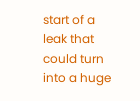start of a leak that could turn into a huge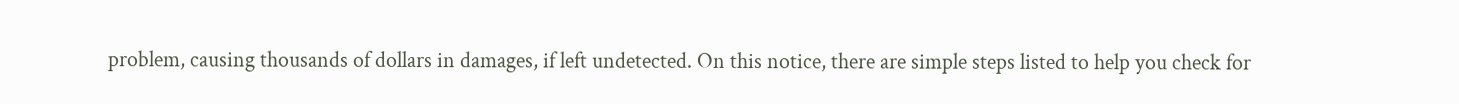problem, causing thousands of dollars in damages, if left undetected. On this notice, there are simple steps listed to help you check for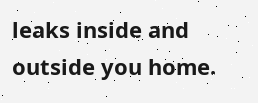leaks inside and outside you home.